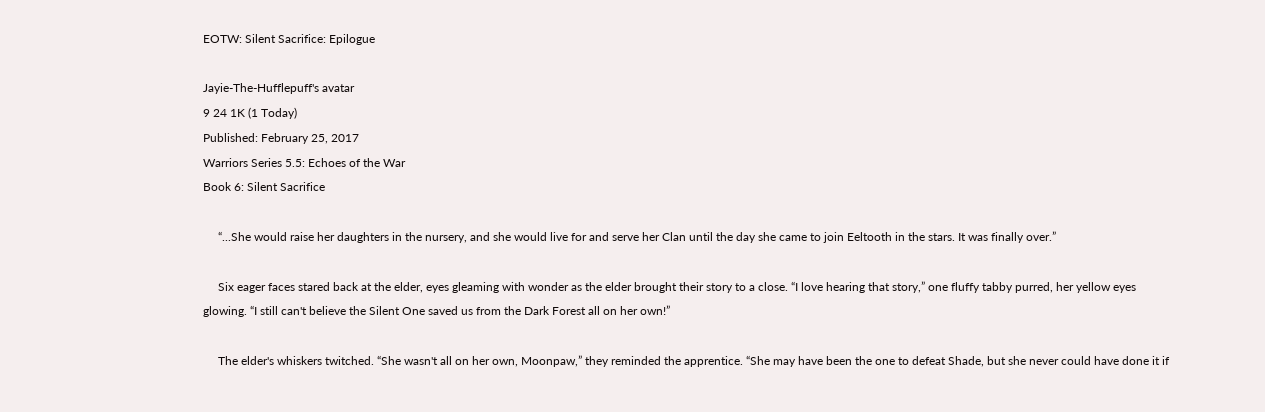EOTW: Silent Sacrifice: Epilogue

Jayie-The-Hufflepuff's avatar
9 24 1K (1 Today)
Published: February 25, 2017
Warriors Series 5.5: Echoes of the War
Book 6: Silent Sacrifice

     “...She would raise her daughters in the nursery, and she would live for and serve her Clan until the day she came to join Eeltooth in the stars. It was finally over.”

     Six eager faces stared back at the elder, eyes gleaming with wonder as the elder brought their story to a close. “I love hearing that story,” one fluffy tabby purred, her yellow eyes glowing. “I still can't believe the Silent One saved us from the Dark Forest all on her own!”

     The elder's whiskers twitched. “She wasn't all on her own, Moonpaw,” they reminded the apprentice. “She may have been the one to defeat Shade, but she never could have done it if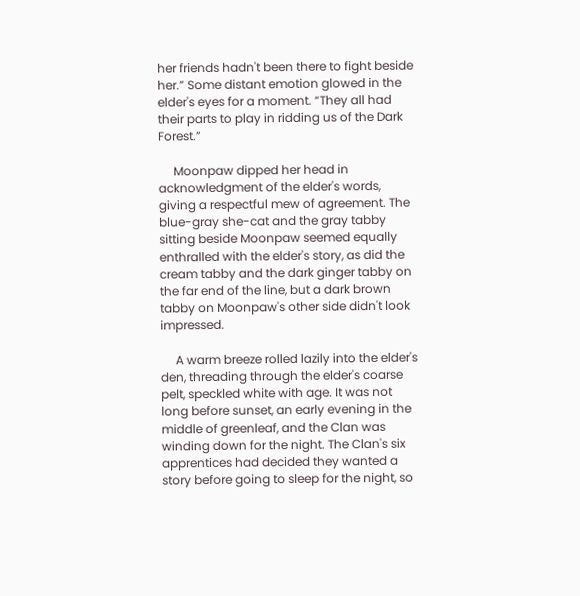her friends hadn't been there to fight beside her.” Some distant emotion glowed in the elder's eyes for a moment. “They all had their parts to play in ridding us of the Dark Forest.”

     Moonpaw dipped her head in acknowledgment of the elder's words, giving a respectful mew of agreement. The blue-gray she-cat and the gray tabby sitting beside Moonpaw seemed equally enthralled with the elder's story, as did the cream tabby and the dark ginger tabby on the far end of the line, but a dark brown tabby on Moonpaw's other side didn't look impressed.

     A warm breeze rolled lazily into the elder's den, threading through the elder's coarse pelt, speckled white with age. It was not long before sunset, an early evening in the middle of greenleaf, and the Clan was winding down for the night. The Clan's six apprentices had decided they wanted a story before going to sleep for the night, so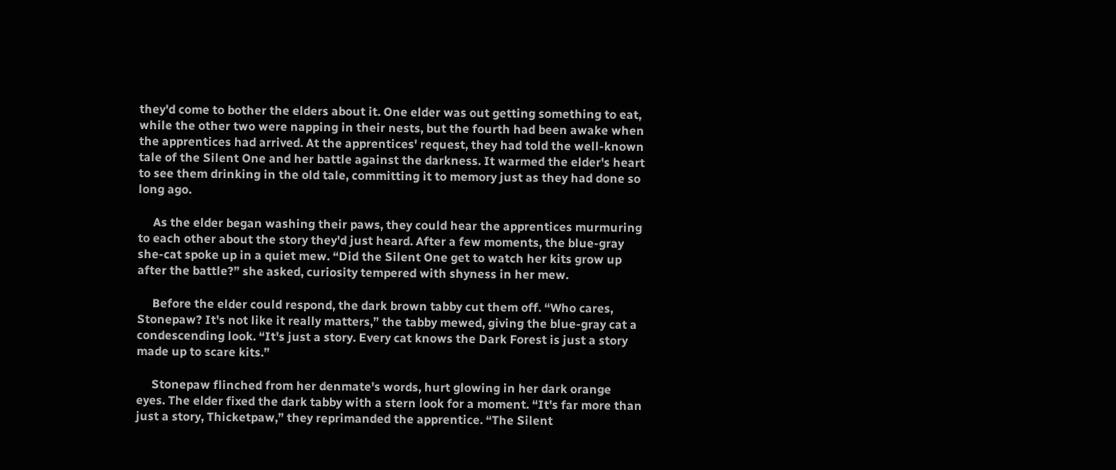they'd come to bother the elders about it. One elder was out getting something to eat, while the other two were napping in their nests, but the fourth had been awake when the apprentices had arrived. At the apprentices' request, they had told the well-known tale of the Silent One and her battle against the darkness. It warmed the elder's heart to see them drinking in the old tale, committing it to memory just as they had done so long ago.

     As the elder began washing their paws, they could hear the apprentices murmuring to each other about the story they'd just heard. After a few moments, the blue-gray she-cat spoke up in a quiet mew. “Did the Silent One get to watch her kits grow up after the battle?” she asked, curiosity tempered with shyness in her mew.

     Before the elder could respond, the dark brown tabby cut them off. “Who cares, Stonepaw? It's not like it really matters,” the tabby mewed, giving the blue-gray cat a condescending look. “It's just a story. Every cat knows the Dark Forest is just a story made up to scare kits.”

     Stonepaw flinched from her denmate's words, hurt glowing in her dark orange eyes. The elder fixed the dark tabby with a stern look for a moment. “It's far more than just a story, Thicketpaw,” they reprimanded the apprentice. “The Silent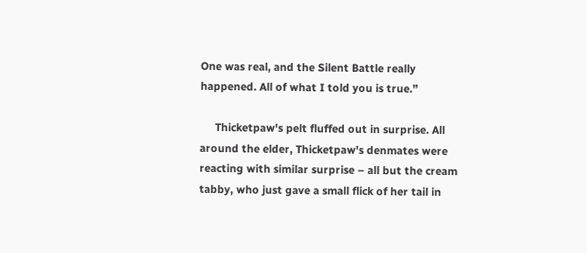One was real, and the Silent Battle really happened. All of what I told you is true.”

     Thicketpaw's pelt fluffed out in surprise. All around the elder, Thicketpaw's denmates were reacting with similar surprise – all but the cream tabby, who just gave a small flick of her tail in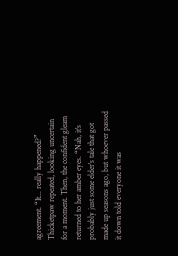agreement. “It... really happened?” Thicketpaw repeated, looking uncertain for a moment. Then, the confident gleam returned to her amber eyes. “Nah, it's probably just some elder's tale that got made up seasons ago, but whoever passed it down told everyone it was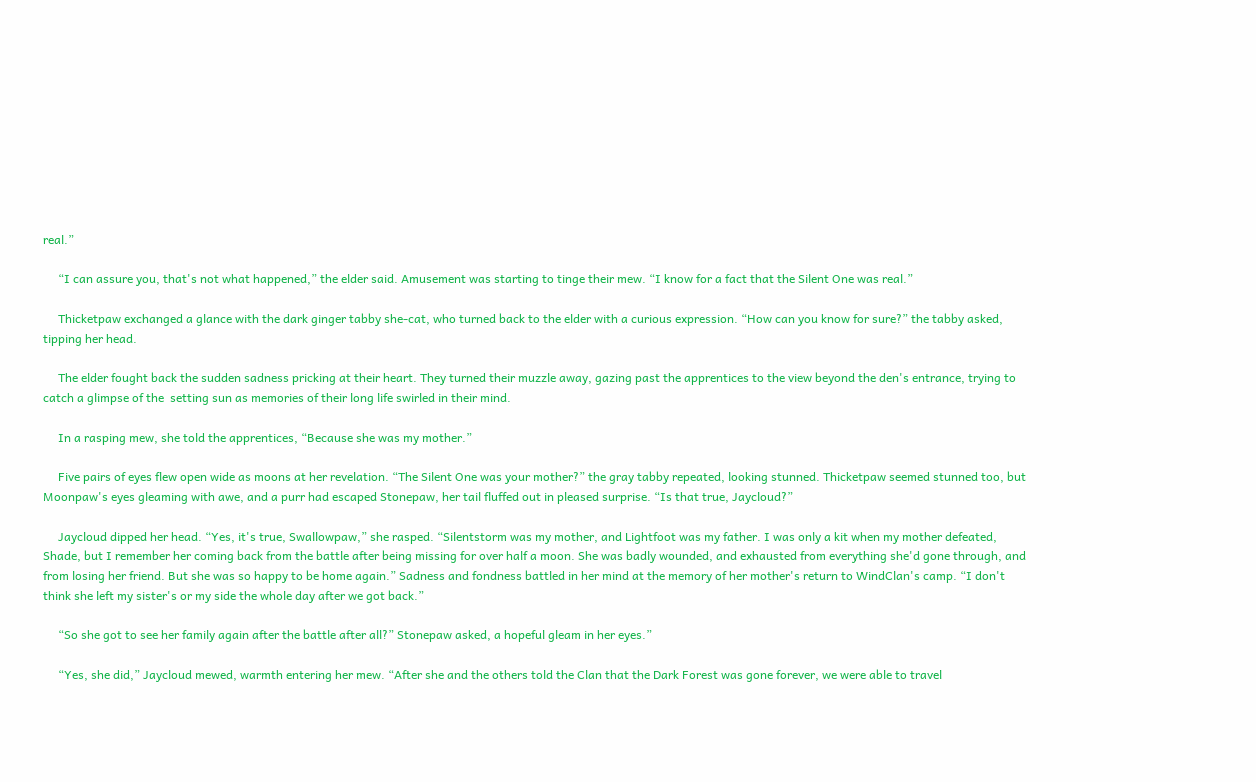real.”

     “I can assure you, that's not what happened,” the elder said. Amusement was starting to tinge their mew. “I know for a fact that the Silent One was real.”

     Thicketpaw exchanged a glance with the dark ginger tabby she-cat, who turned back to the elder with a curious expression. “How can you know for sure?” the tabby asked, tipping her head.

     The elder fought back the sudden sadness pricking at their heart. They turned their muzzle away, gazing past the apprentices to the view beyond the den's entrance, trying to catch a glimpse of the  setting sun as memories of their long life swirled in their mind.

     In a rasping mew, she told the apprentices, “Because she was my mother.”

     Five pairs of eyes flew open wide as moons at her revelation. “The Silent One was your mother?” the gray tabby repeated, looking stunned. Thicketpaw seemed stunned too, but Moonpaw's eyes gleaming with awe, and a purr had escaped Stonepaw, her tail fluffed out in pleased surprise. “Is that true, Jaycloud?”

     Jaycloud dipped her head. “Yes, it's true, Swallowpaw,” she rasped. “Silentstorm was my mother, and Lightfoot was my father. I was only a kit when my mother defeated, Shade, but I remember her coming back from the battle after being missing for over half a moon. She was badly wounded, and exhausted from everything she'd gone through, and from losing her friend. But she was so happy to be home again.” Sadness and fondness battled in her mind at the memory of her mother's return to WindClan's camp. “I don't think she left my sister's or my side the whole day after we got back.”

     “So she got to see her family again after the battle after all?” Stonepaw asked, a hopeful gleam in her eyes.”

     “Yes, she did,” Jaycloud mewed, warmth entering her mew. “After she and the others told the Clan that the Dark Forest was gone forever, we were able to travel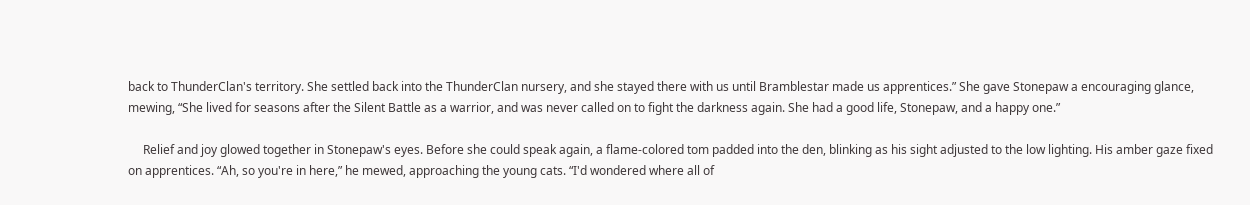back to ThunderClan's territory. She settled back into the ThunderClan nursery, and she stayed there with us until Bramblestar made us apprentices.” She gave Stonepaw a encouraging glance, mewing, “She lived for seasons after the Silent Battle as a warrior, and was never called on to fight the darkness again. She had a good life, Stonepaw, and a happy one.”

     Relief and joy glowed together in Stonepaw's eyes. Before she could speak again, a flame-colored tom padded into the den, blinking as his sight adjusted to the low lighting. His amber gaze fixed on apprentices. “Ah, so you're in here,” he mewed, approaching the young cats. “I'd wondered where all of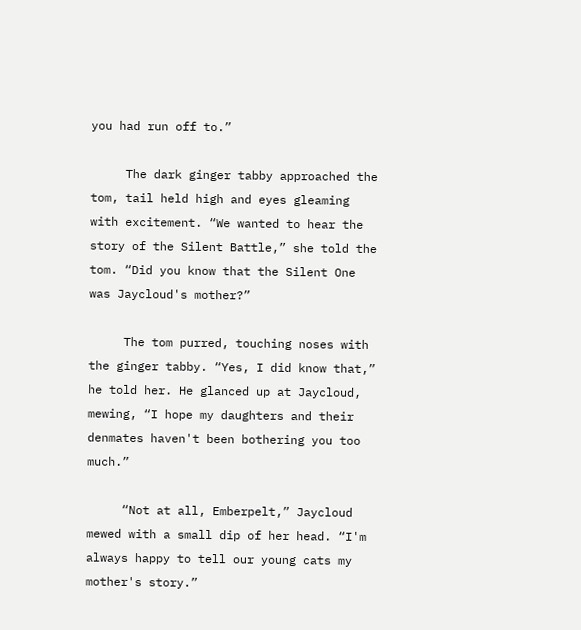you had run off to.”

     The dark ginger tabby approached the tom, tail held high and eyes gleaming with excitement. “We wanted to hear the story of the Silent Battle,” she told the tom. “Did you know that the Silent One was Jaycloud's mother?”

     The tom purred, touching noses with the ginger tabby. “Yes, I did know that,” he told her. He glanced up at Jaycloud, mewing, “I hope my daughters and their denmates haven't been bothering you too much.”

     “Not at all, Emberpelt,” Jaycloud mewed with a small dip of her head. “I'm always happy to tell our young cats my mother's story.”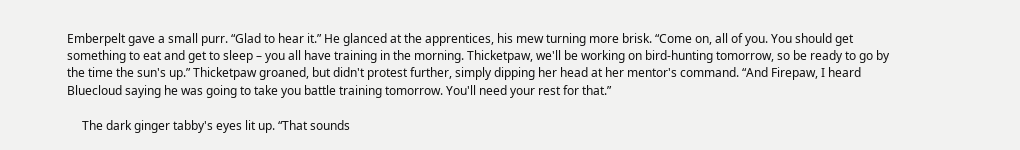Emberpelt gave a small purr. “Glad to hear it.” He glanced at the apprentices, his mew turning more brisk. “Come on, all of you. You should get something to eat and get to sleep – you all have training in the morning. Thicketpaw, we'll be working on bird-hunting tomorrow, so be ready to go by the time the sun's up.” Thicketpaw groaned, but didn't protest further, simply dipping her head at her mentor's command. “And Firepaw, I heard Bluecloud saying he was going to take you battle training tomorrow. You'll need your rest for that.”

     The dark ginger tabby's eyes lit up. “That sounds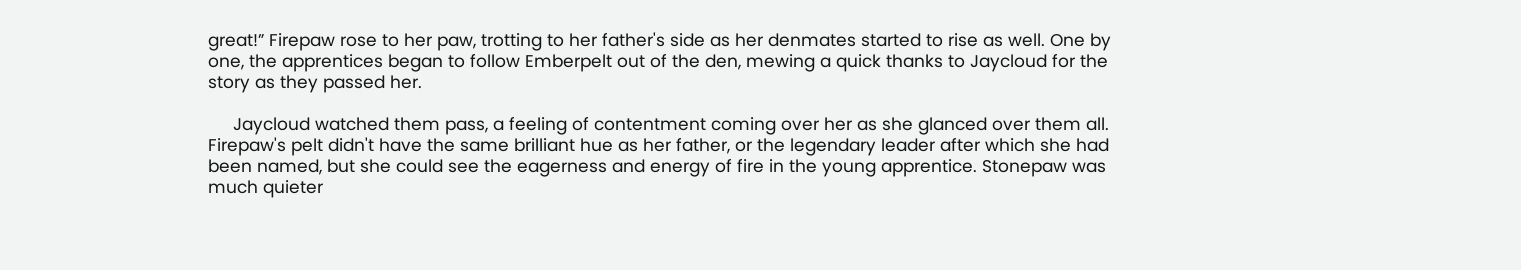great!” Firepaw rose to her paw, trotting to her father's side as her denmates started to rise as well. One by one, the apprentices began to follow Emberpelt out of the den, mewing a quick thanks to Jaycloud for the story as they passed her.

     Jaycloud watched them pass, a feeling of contentment coming over her as she glanced over them all. Firepaw's pelt didn't have the same brilliant hue as her father, or the legendary leader after which she had been named, but she could see the eagerness and energy of fire in the young apprentice. Stonepaw was much quieter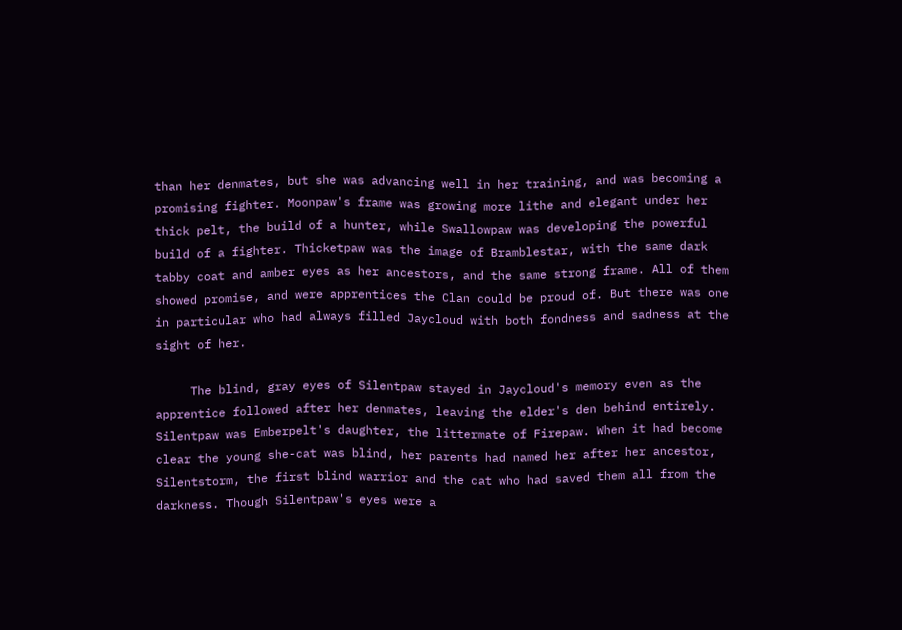than her denmates, but she was advancing well in her training, and was becoming a promising fighter. Moonpaw's frame was growing more lithe and elegant under her thick pelt, the build of a hunter, while Swallowpaw was developing the powerful build of a fighter. Thicketpaw was the image of Bramblestar, with the same dark tabby coat and amber eyes as her ancestors, and the same strong frame. All of them showed promise, and were apprentices the Clan could be proud of. But there was one in particular who had always filled Jaycloud with both fondness and sadness at the sight of her.

     The blind, gray eyes of Silentpaw stayed in Jaycloud's memory even as the apprentice followed after her denmates, leaving the elder's den behind entirely. Silentpaw was Emberpelt's daughter, the littermate of Firepaw. When it had become clear the young she-cat was blind, her parents had named her after her ancestor, Silentstorm, the first blind warrior and the cat who had saved them all from the darkness. Though Silentpaw's eyes were a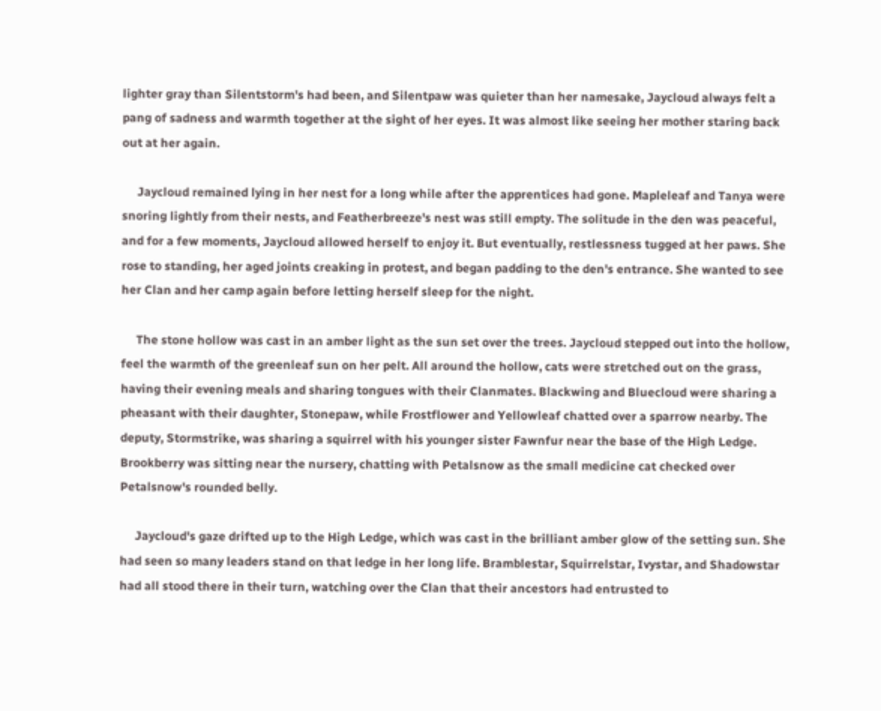lighter gray than Silentstorm's had been, and Silentpaw was quieter than her namesake, Jaycloud always felt a pang of sadness and warmth together at the sight of her eyes. It was almost like seeing her mother staring back out at her again.

     Jaycloud remained lying in her nest for a long while after the apprentices had gone. Mapleleaf and Tanya were snoring lightly from their nests, and Featherbreeze's nest was still empty. The solitude in the den was peaceful, and for a few moments, Jaycloud allowed herself to enjoy it. But eventually, restlessness tugged at her paws. She rose to standing, her aged joints creaking in protest, and began padding to the den's entrance. She wanted to see her Clan and her camp again before letting herself sleep for the night.

     The stone hollow was cast in an amber light as the sun set over the trees. Jaycloud stepped out into the hollow, feel the warmth of the greenleaf sun on her pelt. All around the hollow, cats were stretched out on the grass, having their evening meals and sharing tongues with their Clanmates. Blackwing and Bluecloud were sharing a pheasant with their daughter, Stonepaw, while Frostflower and Yellowleaf chatted over a sparrow nearby. The deputy, Stormstrike, was sharing a squirrel with his younger sister Fawnfur near the base of the High Ledge. Brookberry was sitting near the nursery, chatting with Petalsnow as the small medicine cat checked over Petalsnow's rounded belly.

     Jaycloud's gaze drifted up to the High Ledge, which was cast in the brilliant amber glow of the setting sun. She had seen so many leaders stand on that ledge in her long life. Bramblestar, Squirrelstar, Ivystar, and Shadowstar had all stood there in their turn, watching over the Clan that their ancestors had entrusted to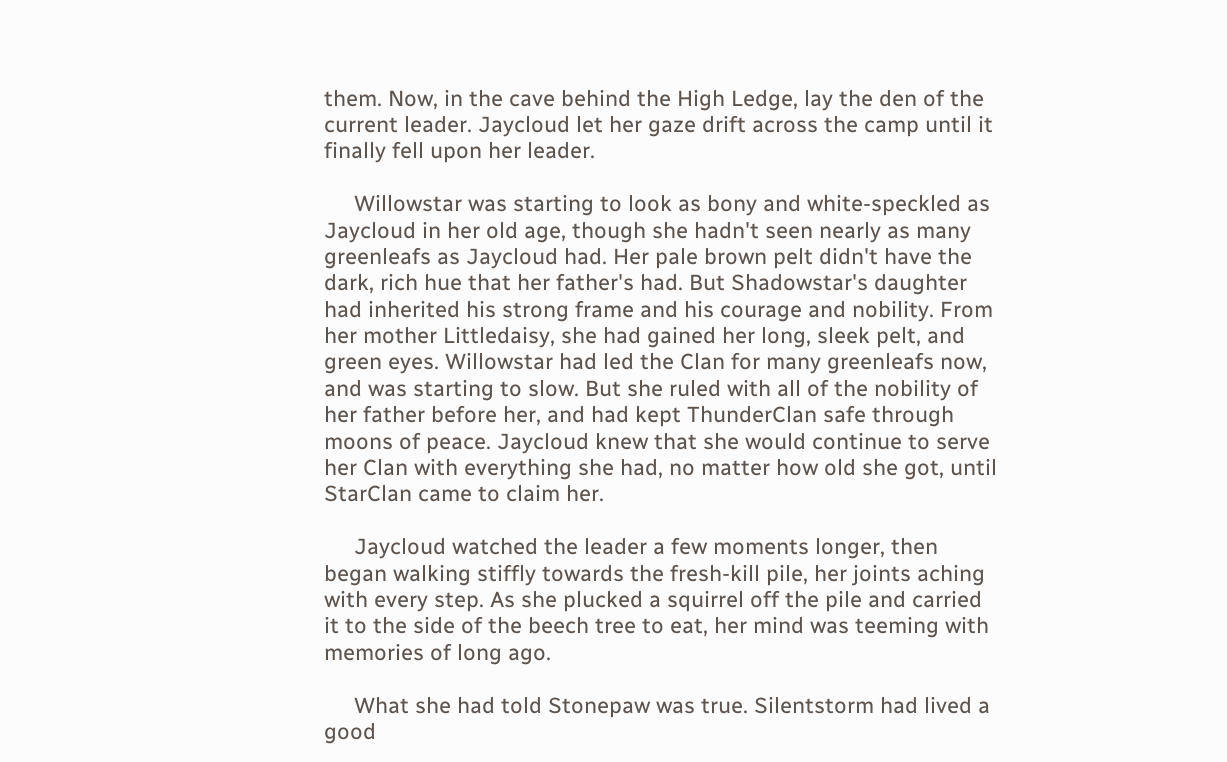them. Now, in the cave behind the High Ledge, lay the den of the current leader. Jaycloud let her gaze drift across the camp until it finally fell upon her leader.

     Willowstar was starting to look as bony and white-speckled as Jaycloud in her old age, though she hadn't seen nearly as many greenleafs as Jaycloud had. Her pale brown pelt didn't have the dark, rich hue that her father's had. But Shadowstar's daughter had inherited his strong frame and his courage and nobility. From her mother Littledaisy, she had gained her long, sleek pelt, and green eyes. Willowstar had led the Clan for many greenleafs now, and was starting to slow. But she ruled with all of the nobility of her father before her, and had kept ThunderClan safe through moons of peace. Jaycloud knew that she would continue to serve her Clan with everything she had, no matter how old she got, until StarClan came to claim her.

     Jaycloud watched the leader a few moments longer, then began walking stiffly towards the fresh-kill pile, her joints aching with every step. As she plucked a squirrel off the pile and carried it to the side of the beech tree to eat, her mind was teeming with memories of long ago.

     What she had told Stonepaw was true. Silentstorm had lived a good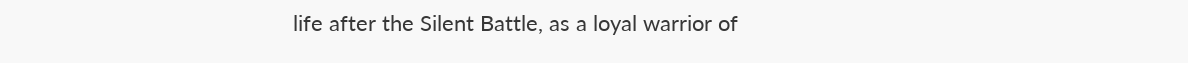life after the Silent Battle, as a loyal warrior of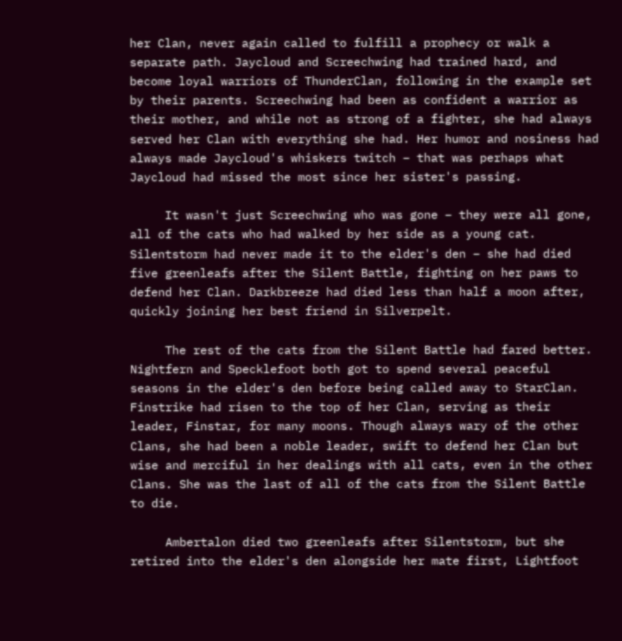her Clan, never again called to fulfill a prophecy or walk a separate path. Jaycloud and Screechwing had trained hard, and become loyal warriors of ThunderClan, following in the example set by their parents. Screechwing had been as confident a warrior as their mother, and while not as strong of a fighter, she had always served her Clan with everything she had. Her humor and nosiness had always made Jaycloud's whiskers twitch – that was perhaps what Jaycloud had missed the most since her sister's passing.

     It wasn't just Screechwing who was gone – they were all gone, all of the cats who had walked by her side as a young cat. Silentstorm had never made it to the elder's den – she had died five greenleafs after the Silent Battle, fighting on her paws to defend her Clan. Darkbreeze had died less than half a moon after, quickly joining her best friend in Silverpelt.

     The rest of the cats from the Silent Battle had fared better. Nightfern and Specklefoot both got to spend several peaceful seasons in the elder's den before being called away to StarClan. Finstrike had risen to the top of her Clan, serving as their leader, Finstar, for many moons. Though always wary of the other Clans, she had been a noble leader, swift to defend her Clan but wise and merciful in her dealings with all cats, even in the other Clans. She was the last of all of the cats from the Silent Battle to die.

     Ambertalon died two greenleafs after Silentstorm, but she retired into the elder's den alongside her mate first, Lightfoot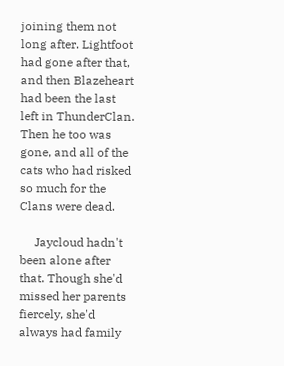joining them not long after. Lightfoot had gone after that, and then Blazeheart had been the last left in ThunderClan. Then he too was gone, and all of the cats who had risked so much for the Clans were dead.

     Jaycloud hadn't been alone after that. Though she'd missed her parents fiercely, she'd always had family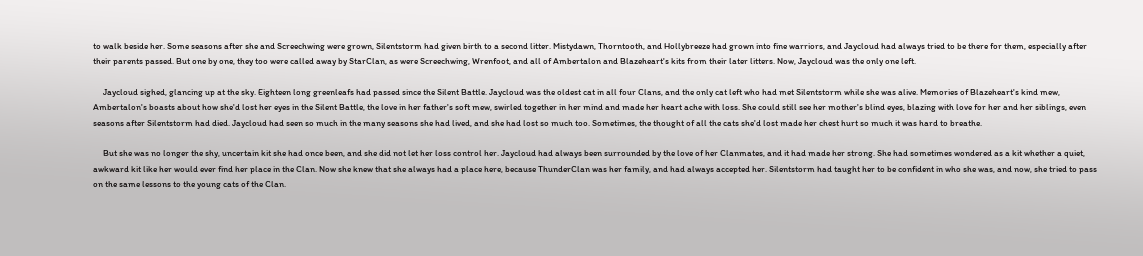to walk beside her. Some seasons after she and Screechwing were grown, Silentstorm had given birth to a second litter. Mistydawn, Thorntooth, and Hollybreeze had grown into fine warriors, and Jaycloud had always tried to be there for them, especially after their parents passed. But one by one, they too were called away by StarClan, as were Screechwing, Wrenfoot, and all of Ambertalon and Blazeheart's kits from their later litters. Now, Jaycloud was the only one left.

     Jaycloud sighed, glancing up at the sky. Eighteen long greenleafs had passed since the Silent Battle. Jaycloud was the oldest cat in all four Clans, and the only cat left who had met Silentstorm while she was alive. Memories of Blazeheart's kind mew, Ambertalon's boasts about how she'd lost her eyes in the Silent Battle, the love in her father's soft mew, swirled together in her mind and made her heart ache with loss. She could still see her mother's blind eyes, blazing with love for her and her siblings, even seasons after Silentstorm had died. Jaycloud had seen so much in the many seasons she had lived, and she had lost so much too. Sometimes, the thought of all the cats she'd lost made her chest hurt so much it was hard to breathe.

     But she was no longer the shy, uncertain kit she had once been, and she did not let her loss control her. Jaycloud had always been surrounded by the love of her Clanmates, and it had made her strong. She had sometimes wondered as a kit whether a quiet, awkward kit like her would ever find her place in the Clan. Now she knew that she always had a place here, because ThunderClan was her family, and had always accepted her. Silentstorm had taught her to be confident in who she was, and now, she tried to pass on the same lessons to the young cats of the Clan.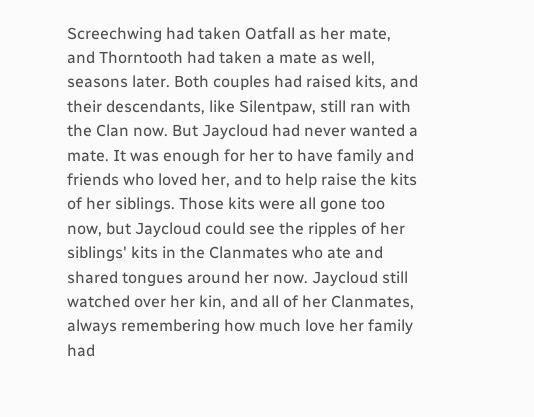Screechwing had taken Oatfall as her mate, and Thorntooth had taken a mate as well, seasons later. Both couples had raised kits, and their descendants, like Silentpaw, still ran with the Clan now. But Jaycloud had never wanted a mate. It was enough for her to have family and friends who loved her, and to help raise the kits of her siblings. Those kits were all gone too now, but Jaycloud could see the ripples of her siblings' kits in the Clanmates who ate and shared tongues around her now. Jaycloud still watched over her kin, and all of her Clanmates, always remembering how much love her family had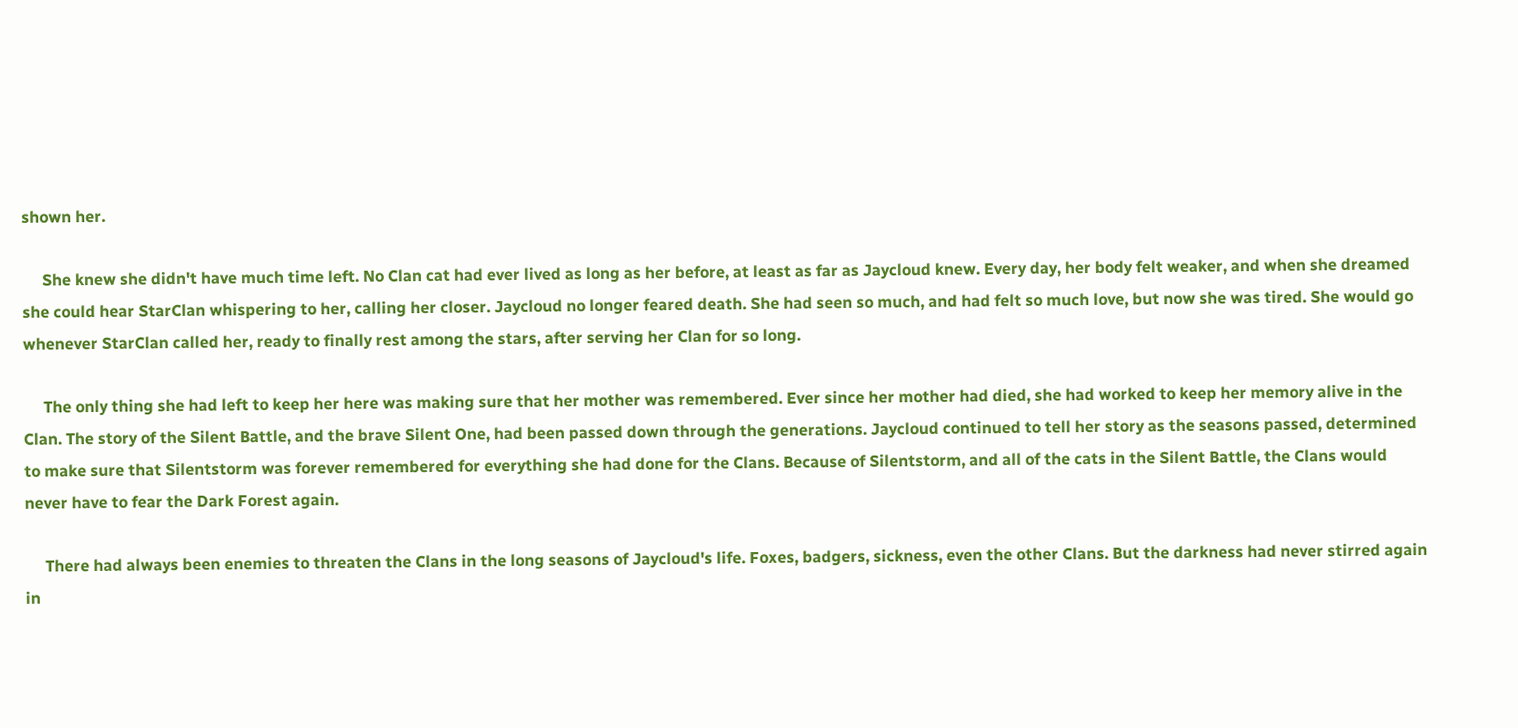shown her.

     She knew she didn't have much time left. No Clan cat had ever lived as long as her before, at least as far as Jaycloud knew. Every day, her body felt weaker, and when she dreamed she could hear StarClan whispering to her, calling her closer. Jaycloud no longer feared death. She had seen so much, and had felt so much love, but now she was tired. She would go whenever StarClan called her, ready to finally rest among the stars, after serving her Clan for so long.

     The only thing she had left to keep her here was making sure that her mother was remembered. Ever since her mother had died, she had worked to keep her memory alive in the Clan. The story of the Silent Battle, and the brave Silent One, had been passed down through the generations. Jaycloud continued to tell her story as the seasons passed, determined to make sure that Silentstorm was forever remembered for everything she had done for the Clans. Because of Silentstorm, and all of the cats in the Silent Battle, the Clans would never have to fear the Dark Forest again.

     There had always been enemies to threaten the Clans in the long seasons of Jaycloud's life. Foxes, badgers, sickness, even the other Clans. But the darkness had never stirred again in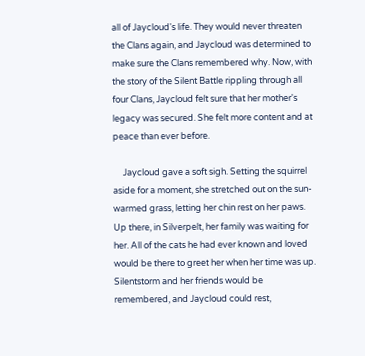all of Jaycloud's life. They would never threaten the Clans again, and Jaycloud was determined to make sure the Clans remembered why. Now, with the story of the Silent Battle rippling through all four Clans, Jaycloud felt sure that her mother's legacy was secured. She felt more content and at peace than ever before.

     Jaycloud gave a soft sigh. Setting the squirrel aside for a moment, she stretched out on the sun-warmed grass, letting her chin rest on her paws. Up there, in Silverpelt, her family was waiting for her. All of the cats he had ever known and loved would be there to greet her when her time was up. Silentstorm and her friends would be remembered, and Jaycloud could rest,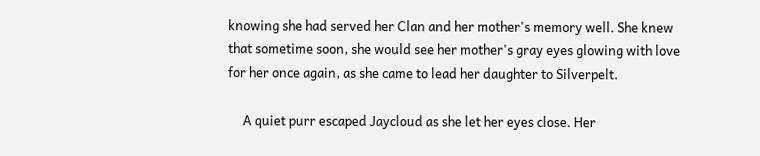knowing she had served her Clan and her mother's memory well. She knew that sometime soon, she would see her mother's gray eyes glowing with love for her once again, as she came to lead her daughter to Silverpelt.

     A quiet purr escaped Jaycloud as she let her eyes close. Her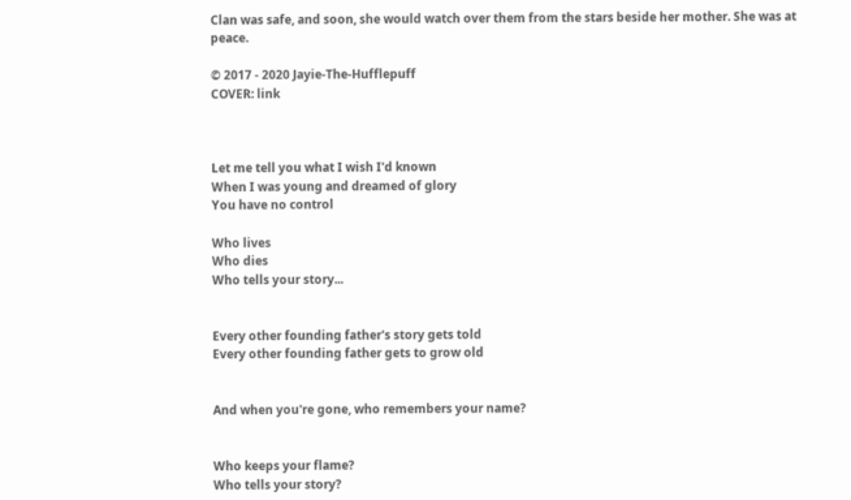Clan was safe, and soon, she would watch over them from the stars beside her mother. She was at peace.

© 2017 - 2020 Jayie-The-Hufflepuff
COVER: link



Let me tell you what I wish I'd known
When I was young and dreamed of glory
You have no control

Who lives
Who dies
Who tells your story...


Every other founding father's story gets told
Every other founding father gets to grow old


And when you're gone, who remembers your name?


Who keeps your flame?
Who tells your story?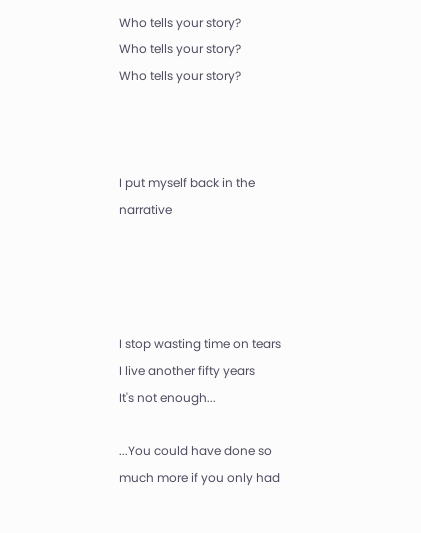Who tells your story?
Who tells your story?
Who tells your story?



I put myself back in the narrative




I stop wasting time on tears
I live another fifty years
It's not enough...

...You could have done so much more if you only had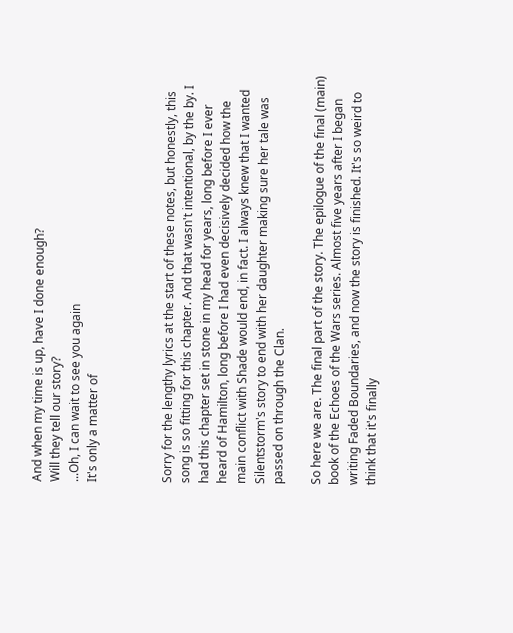And when my time is up, have I done enough?
Will they tell our story?
...Oh, I can wait to see you again
It's only a matter of



Sorry for the lengthy lyrics at the start of these notes, but honestly, this song is so fitting for this chapter. And that wasn't intentional, by the by. I had this chapter set in stone in my head for years, long before I ever heard of Hamilton, long before I had even decisively decided how the main conflict with Shade would end, in fact. I always knew that I wanted Silentstorm's story to end with her daughter making sure her tale was passed on through the Clan.

So here we are. The final part of the story. The epilogue of the final (main) book of the Echoes of the Wars series. Almost five years after I began writing Faded Boundaries, and now the story is finished. It's so weird to think that it's finally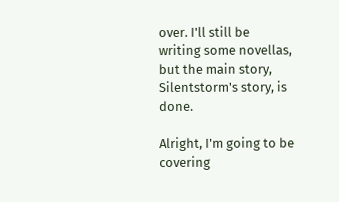over. I'll still be writing some novellas, but the main story, Silentstorm's story, is done.

Alright, I'm going to be covering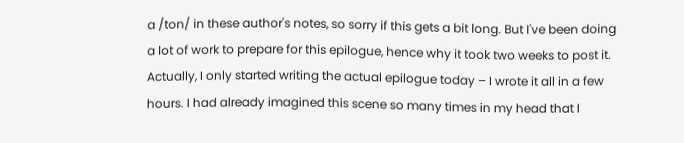a /ton/ in these author's notes, so sorry if this gets a bit long. But I've been doing a lot of work to prepare for this epilogue, hence why it took two weeks to post it. Actually, I only started writing the actual epilogue today – I wrote it all in a few hours. I had already imagined this scene so many times in my head that I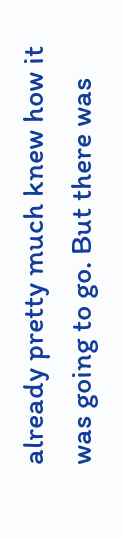already pretty much knew how it was going to go. But there was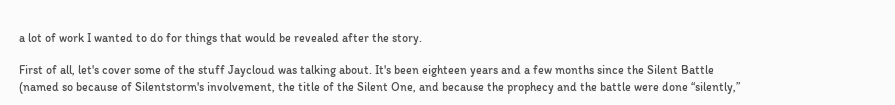a lot of work I wanted to do for things that would be revealed after the story.

First of all, let's cover some of the stuff Jaycloud was talking about. It's been eighteen years and a few months since the Silent Battle (named so because of Silentstorm's involvement, the title of the Silent One, and because the prophecy and the battle were done “silently,”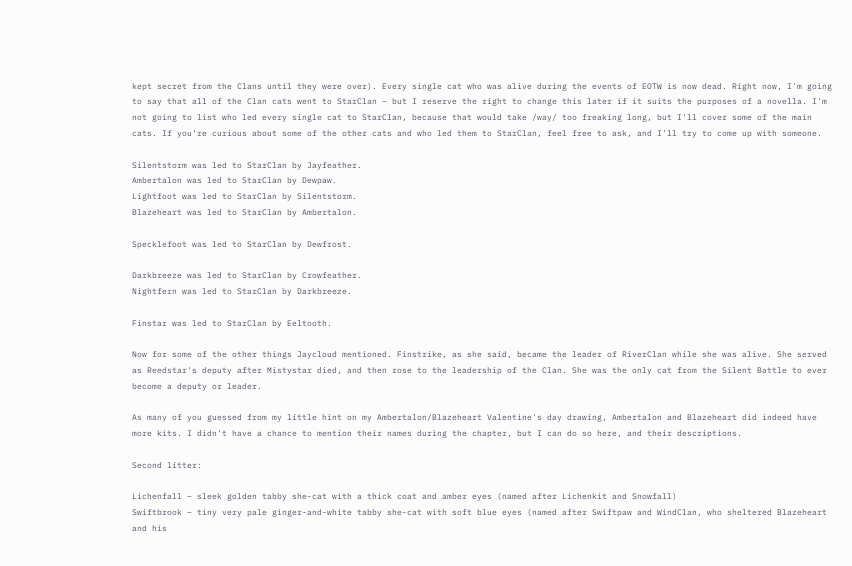kept secret from the Clans until they were over). Every single cat who was alive during the events of EOTW is now dead. Right now, I'm going to say that all of the Clan cats went to StarClan – but I reserve the right to change this later if it suits the purposes of a novella. I'm not going to list who led every single cat to StarClan, because that would take /way/ too freaking long, but I'll cover some of the main cats. If you're curious about some of the other cats and who led them to StarClan, feel free to ask, and I'll try to come up with someone.

Silentstorm was led to StarClan by Jayfeather.
Ambertalon was led to StarClan by Dewpaw.
Lightfoot was led to StarClan by Silentstorm.
Blazeheart was led to StarClan by Ambertalon.

Specklefoot was led to StarClan by Dewfrost.

Darkbreeze was led to StarClan by Crowfeather.
Nightfern was led to StarClan by Darkbreeze.

Finstar was led to StarClan by Eeltooth.

Now for some of the other things Jaycloud mentioned. Finstrike, as she said, became the leader of RiverClan while she was alive. She served as Reedstar's deputy after Mistystar died, and then rose to the leadership of the Clan. She was the only cat from the Silent Battle to ever become a deputy or leader.

As many of you guessed from my little hint on my Ambertalon/Blazeheart Valentine's day drawing, Ambertalon and Blazeheart did indeed have more kits. I didn't have a chance to mention their names during the chapter, but I can do so here, and their descriptions.

Second litter:

Lichenfall – sleek golden tabby she-cat with a thick coat and amber eyes (named after Lichenkit and Snowfall)
Swiftbrook – tiny very pale ginger-and-white tabby she-cat with soft blue eyes (named after Swiftpaw and WindClan, who sheltered Blazeheart and his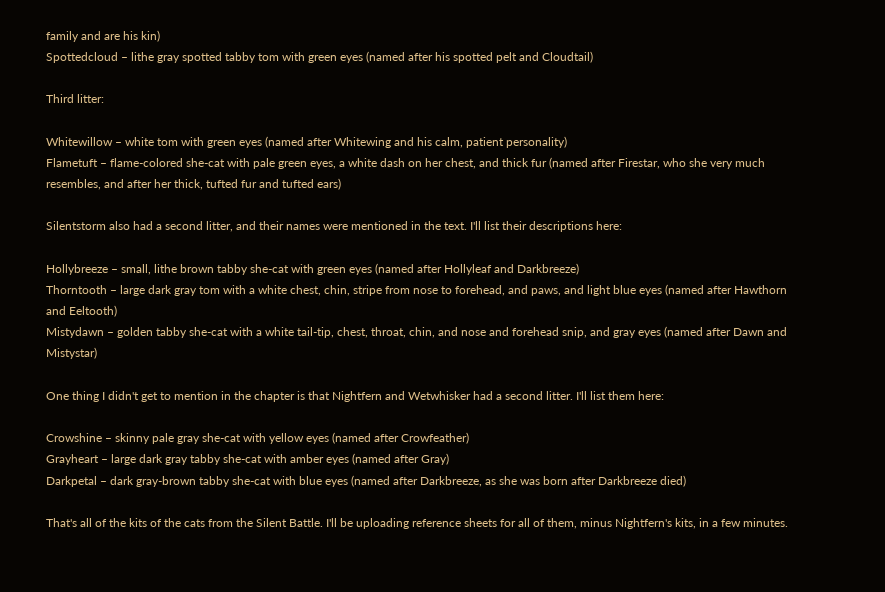family and are his kin)
Spottedcloud – lithe gray spotted tabby tom with green eyes (named after his spotted pelt and Cloudtail)

Third litter:

Whitewillow – white tom with green eyes (named after Whitewing and his calm, patient personality)
Flametuft – flame-colored she-cat with pale green eyes, a white dash on her chest, and thick fur (named after Firestar, who she very much resembles, and after her thick, tufted fur and tufted ears)

Silentstorm also had a second litter, and their names were mentioned in the text. I'll list their descriptions here:

Hollybreeze – small, lithe brown tabby she-cat with green eyes (named after Hollyleaf and Darkbreeze)
Thorntooth – large dark gray tom with a white chest, chin, stripe from nose to forehead, and paws, and light blue eyes (named after Hawthorn and Eeltooth)
Mistydawn – golden tabby she-cat with a white tail-tip, chest, throat, chin, and nose and forehead snip, and gray eyes (named after Dawn and Mistystar)

One thing I didn't get to mention in the chapter is that Nightfern and Wetwhisker had a second litter. I'll list them here:

Crowshine – skinny pale gray she-cat with yellow eyes (named after Crowfeather)
Grayheart – large dark gray tabby she-cat with amber eyes (named after Gray)
Darkpetal – dark gray-brown tabby she-cat with blue eyes (named after Darkbreeze, as she was born after Darkbreeze died)

That's all of the kits of the cats from the Silent Battle. I'll be uploading reference sheets for all of them, minus Nightfern's kits, in a few minutes.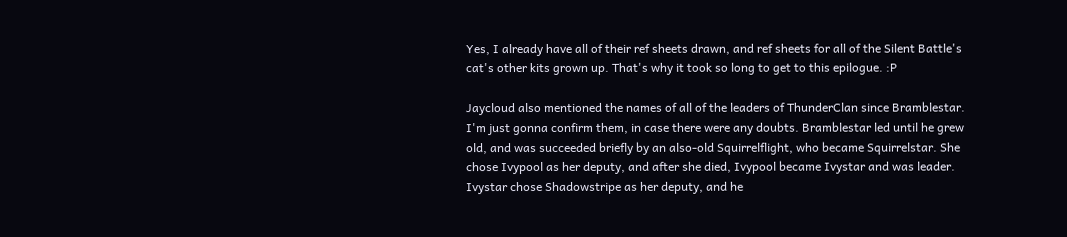Yes, I already have all of their ref sheets drawn, and ref sheets for all of the Silent Battle's cat's other kits grown up. That's why it took so long to get to this epilogue. :P

Jaycloud also mentioned the names of all of the leaders of ThunderClan since Bramblestar. I'm just gonna confirm them, in case there were any doubts. Bramblestar led until he grew old, and was succeeded briefly by an also-old Squirrelflight, who became Squirrelstar. She chose Ivypool as her deputy, and after she died, Ivypool became Ivystar and was leader. Ivystar chose Shadowstripe as her deputy, and he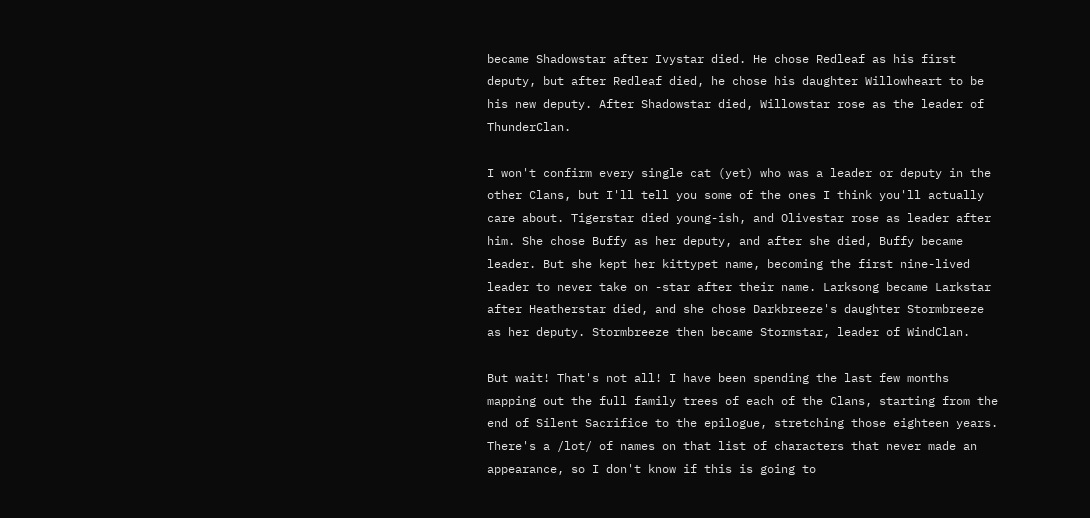became Shadowstar after Ivystar died. He chose Redleaf as his first deputy, but after Redleaf died, he chose his daughter Willowheart to be his new deputy. After Shadowstar died, Willowstar rose as the leader of ThunderClan.

I won't confirm every single cat (yet) who was a leader or deputy in the other Clans, but I'll tell you some of the ones I think you'll actually care about. Tigerstar died young-ish, and Olivestar rose as leader after him. She chose Buffy as her deputy, and after she died, Buffy became leader. But she kept her kittypet name, becoming the first nine-lived leader to never take on -star after their name. Larksong became Larkstar after Heatherstar died, and she chose Darkbreeze's daughter Stormbreeze as her deputy. Stormbreeze then became Stormstar, leader of WindClan.

But wait! That's not all! I have been spending the last few months mapping out the full family trees of each of the Clans, starting from the end of Silent Sacrifice to the epilogue, stretching those eighteen years. There's a /lot/ of names on that list of characters that never made an appearance, so I don't know if this is going to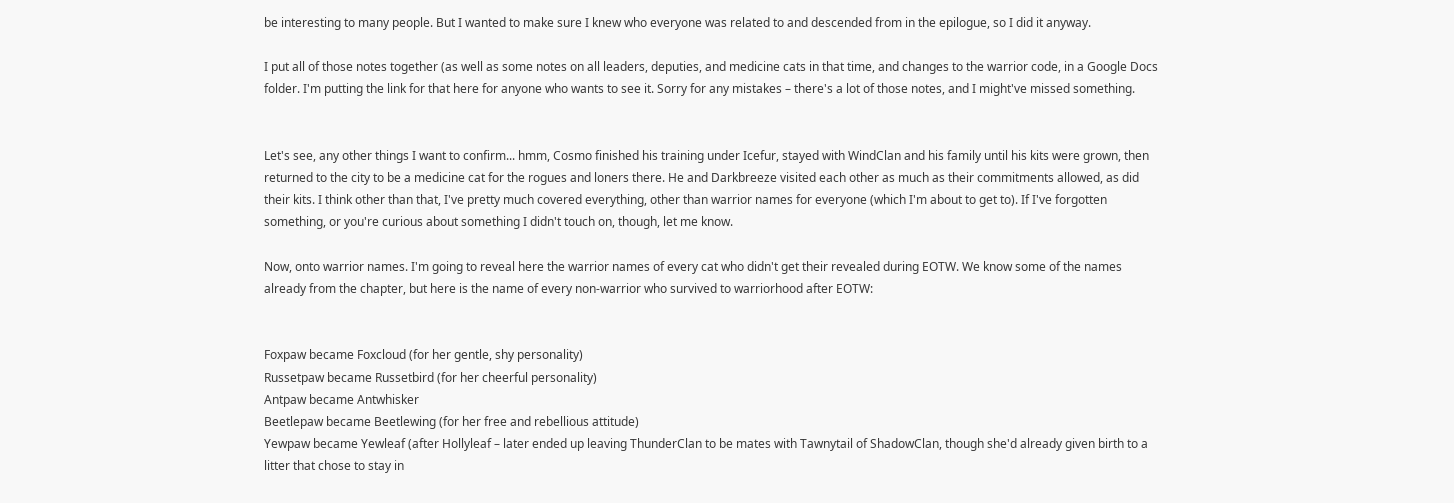be interesting to many people. But I wanted to make sure I knew who everyone was related to and descended from in the epilogue, so I did it anyway.

I put all of those notes together (as well as some notes on all leaders, deputies, and medicine cats in that time, and changes to the warrior code, in a Google Docs folder. I'm putting the link for that here for anyone who wants to see it. Sorry for any mistakes – there's a lot of those notes, and I might've missed something.


Let's see, any other things I want to confirm... hmm, Cosmo finished his training under Icefur, stayed with WindClan and his family until his kits were grown, then returned to the city to be a medicine cat for the rogues and loners there. He and Darkbreeze visited each other as much as their commitments allowed, as did their kits. I think other than that, I've pretty much covered everything, other than warrior names for everyone (which I'm about to get to). If I've forgotten something, or you're curious about something I didn't touch on, though, let me know.

Now, onto warrior names. I'm going to reveal here the warrior names of every cat who didn't get their revealed during EOTW. We know some of the names already from the chapter, but here is the name of every non-warrior who survived to warriorhood after EOTW:


Foxpaw became Foxcloud (for her gentle, shy personality)
Russetpaw became Russetbird (for her cheerful personality)
Antpaw became Antwhisker
Beetlepaw became Beetlewing (for her free and rebellious attitude)
Yewpaw became Yewleaf (after Hollyleaf – later ended up leaving ThunderClan to be mates with Tawnytail of ShadowClan, though she'd already given birth to a litter that chose to stay in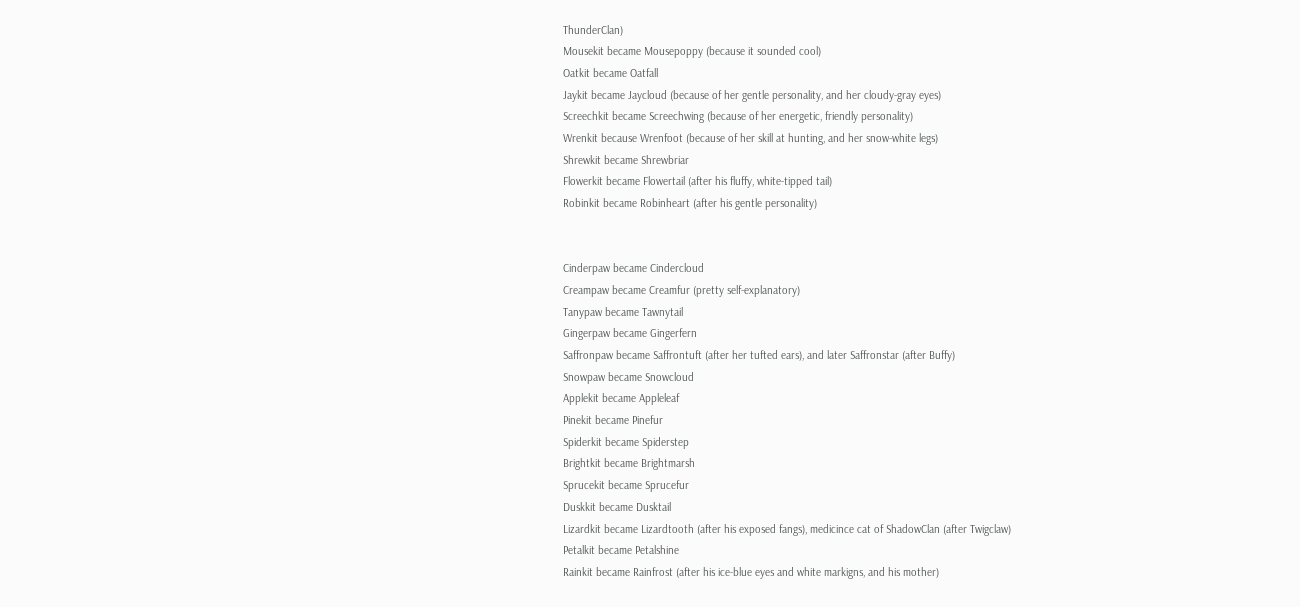ThunderClan)
Mousekit became Mousepoppy (because it sounded cool)
Oatkit became Oatfall
Jaykit became Jaycloud (because of her gentle personality, and her cloudy-gray eyes)
Screechkit became Screechwing (because of her energetic, friendly personality)
Wrenkit because Wrenfoot (because of her skill at hunting, and her snow-white legs)
Shrewkit became Shrewbriar
Flowerkit became Flowertail (after his fluffy, white-tipped tail)
Robinkit became Robinheart (after his gentle personality)


Cinderpaw became Cindercloud
Creampaw became Creamfur (pretty self-explanatory)
Tanypaw became Tawnytail
Gingerpaw became Gingerfern
Saffronpaw became Saffrontuft (after her tufted ears), and later Saffronstar (after Buffy)
Snowpaw became Snowcloud
Applekit became Appleleaf
Pinekit became Pinefur
Spiderkit became Spiderstep
Brightkit became Brightmarsh
Sprucekit became Sprucefur
Duskkit became Dusktail
Lizardkit became Lizardtooth (after his exposed fangs), medicince cat of ShadowClan (after Twigclaw)
Petalkit became Petalshine
Rainkit became Rainfrost (after his ice-blue eyes and white markigns, and his mother)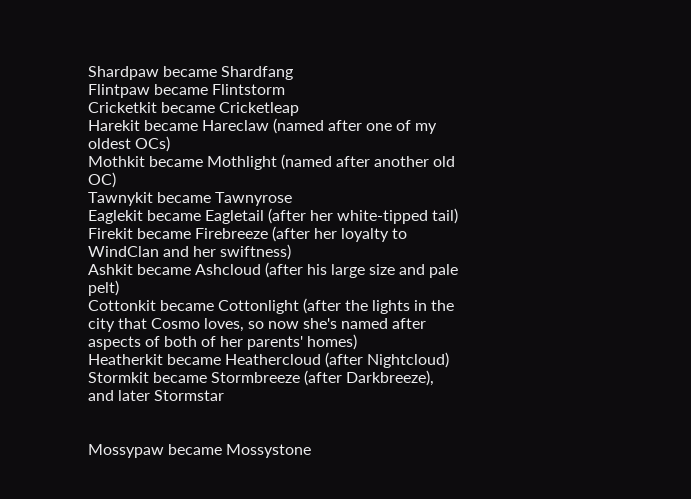Shardpaw became Shardfang
Flintpaw became Flintstorm
Cricketkit became Cricketleap
Harekit became Hareclaw (named after one of my oldest OCs)
Mothkit became Mothlight (named after another old OC)
Tawnykit became Tawnyrose
Eaglekit became Eagletail (after her white-tipped tail)
Firekit became Firebreeze (after her loyalty to WindClan and her swiftness)
Ashkit became Ashcloud (after his large size and pale pelt)
Cottonkit became Cottonlight (after the lights in the city that Cosmo loves, so now she's named after aspects of both of her parents' homes)
Heatherkit became Heathercloud (after Nightcloud)
Stormkit became Stormbreeze (after Darkbreeze), and later Stormstar


Mossypaw became Mossystone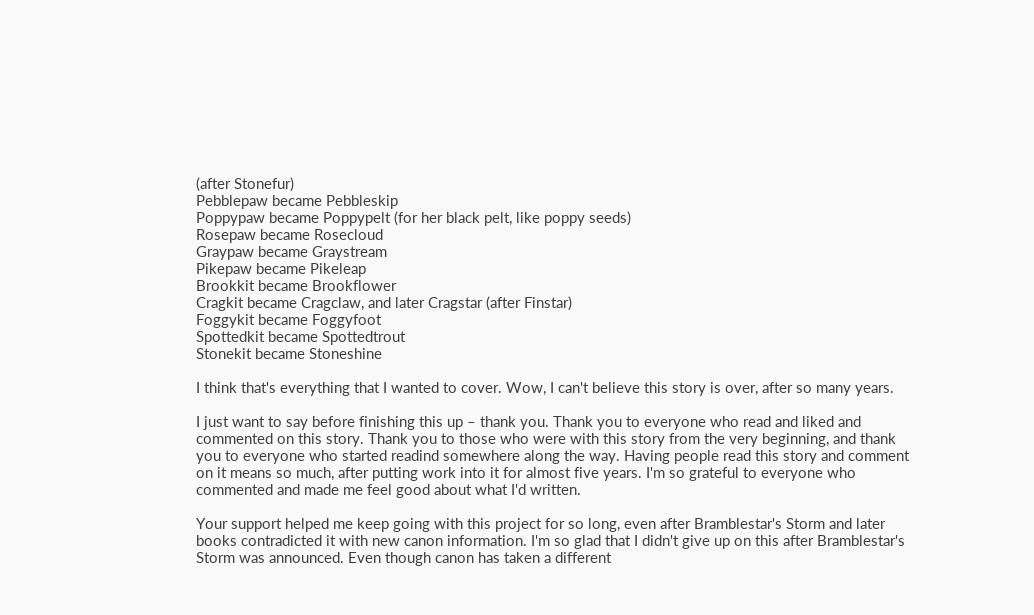(after Stonefur)
Pebblepaw became Pebbleskip
Poppypaw became Poppypelt (for her black pelt, like poppy seeds)
Rosepaw became Rosecloud
Graypaw became Graystream
Pikepaw became Pikeleap
Brookkit became Brookflower
Cragkit became Cragclaw, and later Cragstar (after Finstar)
Foggykit became Foggyfoot
Spottedkit became Spottedtrout
Stonekit became Stoneshine

I think that's everything that I wanted to cover. Wow, I can't believe this story is over, after so many years.

I just want to say before finishing this up – thank you. Thank you to everyone who read and liked and commented on this story. Thank you to those who were with this story from the very beginning, and thank you to everyone who started readind somewhere along the way. Having people read this story and comment on it means so much, after putting work into it for almost five years. I'm so grateful to everyone who commented and made me feel good about what I'd written.

Your support helped me keep going with this project for so long, even after Bramblestar's Storm and later books contradicted it with new canon information. I'm so glad that I didn't give up on this after Bramblestar's Storm was announced. Even though canon has taken a different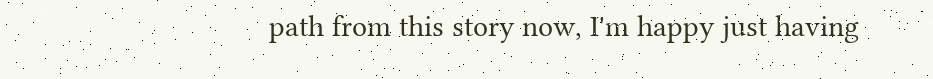path from this story now, I'm happy just having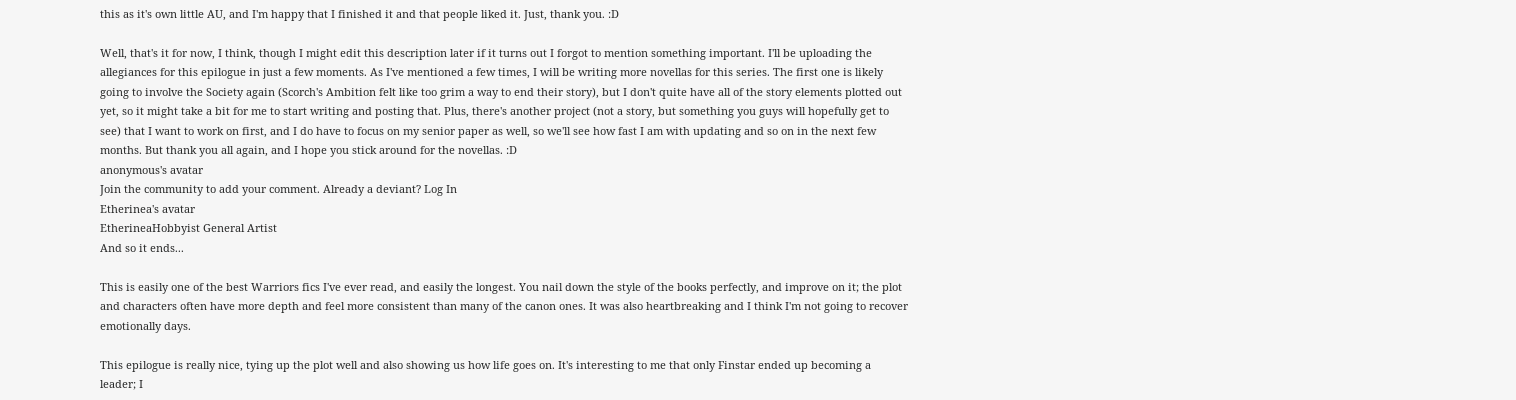this as it's own little AU, and I'm happy that I finished it and that people liked it. Just, thank you. :D

Well, that's it for now, I think, though I might edit this description later if it turns out I forgot to mention something important. I'll be uploading the allegiances for this epilogue in just a few moments. As I've mentioned a few times, I will be writing more novellas for this series. The first one is likely going to involve the Society again (Scorch's Ambition felt like too grim a way to end their story), but I don't quite have all of the story elements plotted out yet, so it might take a bit for me to start writing and posting that. Plus, there's another project (not a story, but something you guys will hopefully get to see) that I want to work on first, and I do have to focus on my senior paper as well, so we'll see how fast I am with updating and so on in the next few months. But thank you all again, and I hope you stick around for the novellas. :D
anonymous's avatar
Join the community to add your comment. Already a deviant? Log In
Etherinea's avatar
EtherineaHobbyist General Artist
And so it ends...

This is easily one of the best Warriors fics I've ever read, and easily the longest. You nail down the style of the books perfectly, and improve on it; the plot and characters often have more depth and feel more consistent than many of the canon ones. It was also heartbreaking and I think I'm not going to recover emotionally days.

This epilogue is really nice, tying up the plot well and also showing us how life goes on. It's interesting to me that only Finstar ended up becoming a leader; I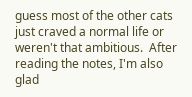guess most of the other cats just craved a normal life or weren't that ambitious.  After reading the notes, I'm also glad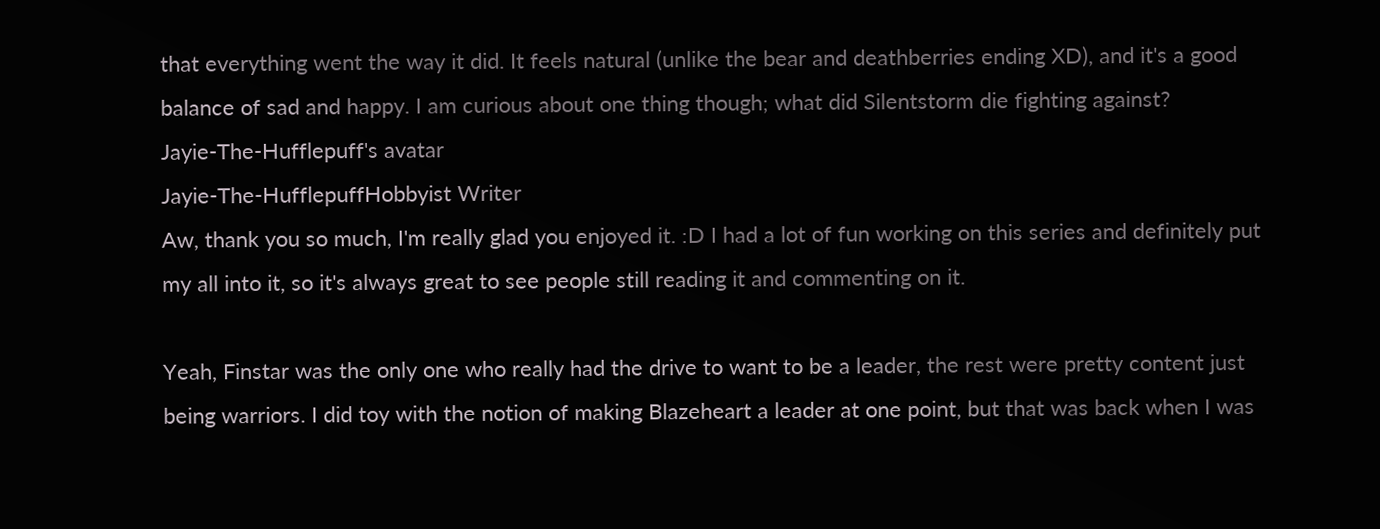that everything went the way it did. It feels natural (unlike the bear and deathberries ending XD), and it's a good balance of sad and happy. I am curious about one thing though; what did Silentstorm die fighting against?
Jayie-The-Hufflepuff's avatar
Jayie-The-HufflepuffHobbyist Writer
Aw, thank you so much, I'm really glad you enjoyed it. :D I had a lot of fun working on this series and definitely put my all into it, so it's always great to see people still reading it and commenting on it.

Yeah, Finstar was the only one who really had the drive to want to be a leader, the rest were pretty content just being warriors. I did toy with the notion of making Blazeheart a leader at one point, but that was back when I was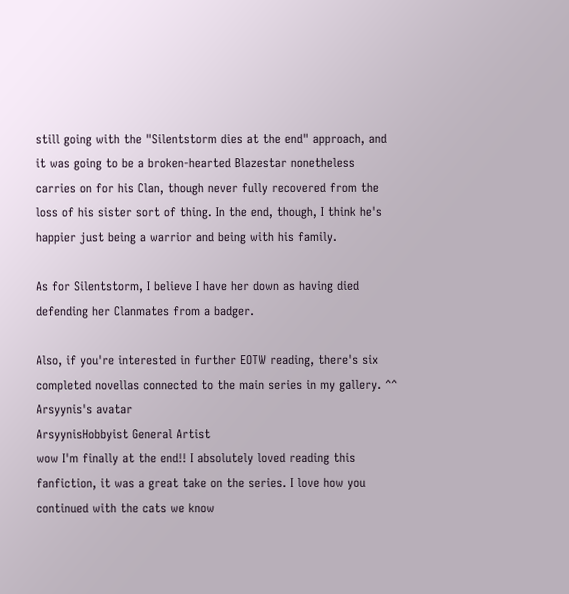still going with the "Silentstorm dies at the end" approach, and it was going to be a broken-hearted Blazestar nonetheless carries on for his Clan, though never fully recovered from the loss of his sister sort of thing. In the end, though, I think he's happier just being a warrior and being with his family.

As for Silentstorm, I believe I have her down as having died defending her Clanmates from a badger.

Also, if you're interested in further EOTW reading, there's six completed novellas connected to the main series in my gallery. ^^
Arsyynis's avatar
ArsyynisHobbyist General Artist
wow I'm finally at the end!! I absolutely loved reading this fanfiction, it was a great take on the series. I love how you continued with the cats we know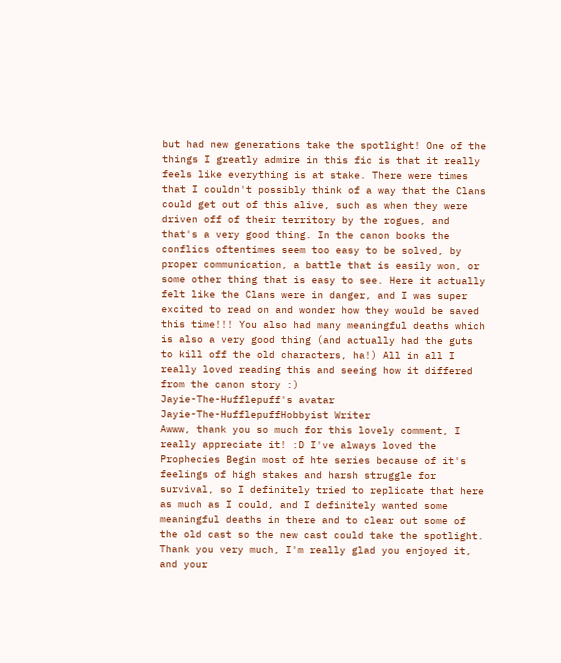but had new generations take the spotlight! One of the things I greatly admire in this fic is that it really feels like everything is at stake. There were times that I couldn't possibly think of a way that the Clans could get out of this alive, such as when they were driven off of their territory by the rogues, and that's a very good thing. In the canon books the conflics oftentimes seem too easy to be solved, by proper communication, a battle that is easily won, or some other thing that is easy to see. Here it actually felt like the Clans were in danger, and I was super excited to read on and wonder how they would be saved this time!!! You also had many meaningful deaths which is also a very good thing (and actually had the guts to kill off the old characters, ha!) All in all I really loved reading this and seeing how it differed from the canon story :)
Jayie-The-Hufflepuff's avatar
Jayie-The-HufflepuffHobbyist Writer
Awww, thank you so much for this lovely comment, I really appreciate it! :D I've always loved the Prophecies Begin most of hte series because of it's feelings of high stakes and harsh struggle for survival, so I definitely tried to replicate that here as much as I could, and I definitely wanted some meaningful deaths in there and to clear out some of the old cast so the new cast could take the spotlight. Thank you very much, I'm really glad you enjoyed it, and your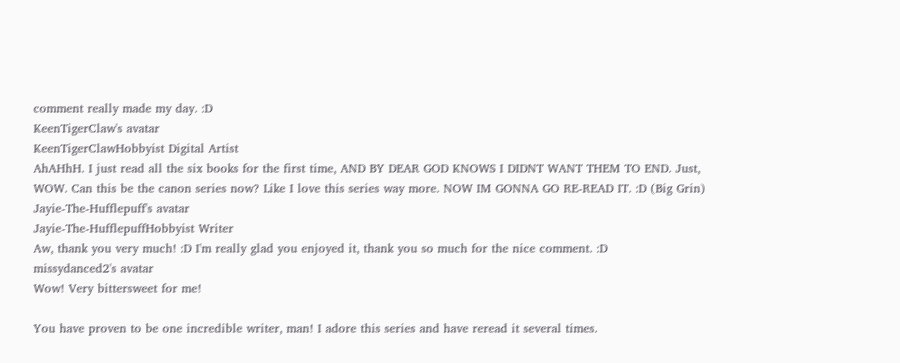comment really made my day. :D
KeenTigerClaw's avatar
KeenTigerClawHobbyist Digital Artist
AhAHhH. I just read all the six books for the first time, AND BY DEAR GOD KNOWS I DIDNT WANT THEM TO END. Just, WOW. Can this be the canon series now? Like I love this series way more. NOW IM GONNA GO RE-READ IT. :D (Big Grin)
Jayie-The-Hufflepuff's avatar
Jayie-The-HufflepuffHobbyist Writer
Aw, thank you very much! :D I'm really glad you enjoyed it, thank you so much for the nice comment. :D
missydanced2's avatar
Wow! Very bittersweet for me!

You have proven to be one incredible writer, man! I adore this series and have reread it several times.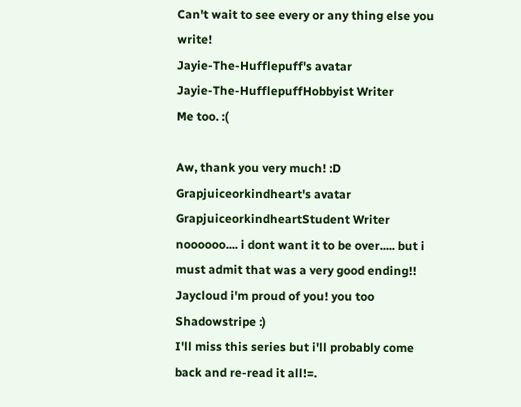Can't wait to see every or any thing else you write!
Jayie-The-Hufflepuff's avatar
Jayie-The-HufflepuffHobbyist Writer
Me too. :(

Aw, thank you very much! :D
Grapjuiceorkindheart's avatar
GrapjuiceorkindheartStudent Writer
noooooo.... i dont want it to be over..... but i must admit that was a very good ending!! Jaycloud i'm proud of you! you too Shadowstripe :)
I'll miss this series but i'll probably come back and re-read it all!=.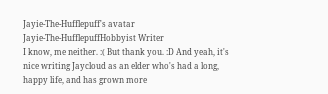Jayie-The-Hufflepuff's avatar
Jayie-The-HufflepuffHobbyist Writer
I know, me neither. :( But thank you. :D And yeah, it's nice writing Jaycloud as an elder who's had a long, happy life, and has grown more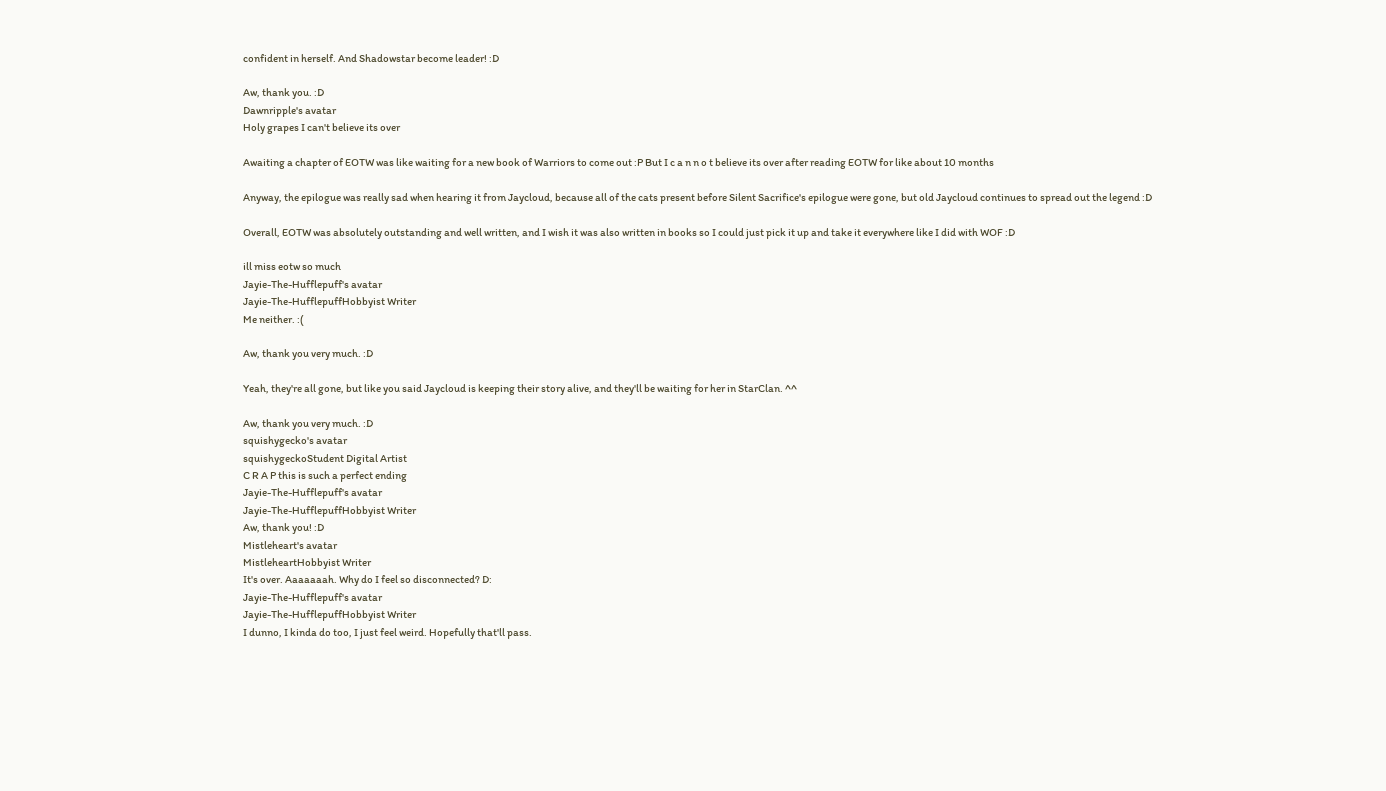confident in herself. And Shadowstar become leader! :D

Aw, thank you. :D
Dawnripple's avatar
Holy grapes I can't believe its over

Awaiting a chapter of EOTW was like waiting for a new book of Warriors to come out :P But I c a n n o t believe its over after reading EOTW for like about 10 months

Anyway, the epilogue was really sad when hearing it from Jaycloud, because all of the cats present before Silent Sacrifice's epilogue were gone, but old Jaycloud continues to spread out the legend :D

Overall, EOTW was absolutely outstanding and well written, and I wish it was also written in books so I could just pick it up and take it everywhere like I did with WOF :D

ill miss eotw so much
Jayie-The-Hufflepuff's avatar
Jayie-The-HufflepuffHobbyist Writer
Me neither. :(

Aw, thank you very much. :D

Yeah, they're all gone, but like you said Jaycloud is keeping their story alive, and they'll be waiting for her in StarClan. ^^

Aw, thank you very much. :D
squishygecko's avatar
squishygeckoStudent Digital Artist
C R A P this is such a perfect ending
Jayie-The-Hufflepuff's avatar
Jayie-The-HufflepuffHobbyist Writer
Aw, thank you! :D
Mistleheart's avatar
MistleheartHobbyist Writer
It's over. Aaaaaaah. Why do I feel so disconnected? D:
Jayie-The-Hufflepuff's avatar
Jayie-The-HufflepuffHobbyist Writer
I dunno, I kinda do too, I just feel weird. Hopefully that'll pass.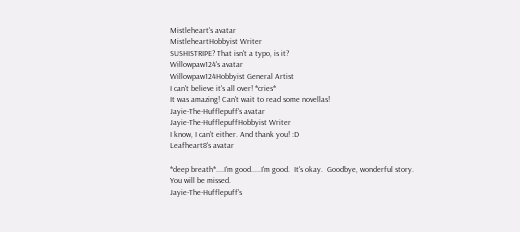Mistleheart's avatar
MistleheartHobbyist Writer
SUSHISTRIPE? That isn't a typo, is it?
Willowpaw124's avatar
Willowpaw124Hobbyist General Artist
I can't believe it's all over! *cries*
It was amazing! Can't wait to read some novellas!
Jayie-The-Hufflepuff's avatar
Jayie-The-HufflepuffHobbyist Writer
I know, I can't either. And thank you! :D
Leafheart8's avatar

*deep breath*....I'm good.....I'm good.  It's okay.  Goodbye, wonderful story.  You will be missed.
Jayie-The-Hufflepuff's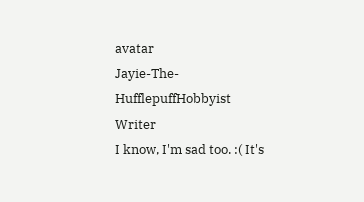avatar
Jayie-The-HufflepuffHobbyist Writer
I know, I'm sad too. :( It's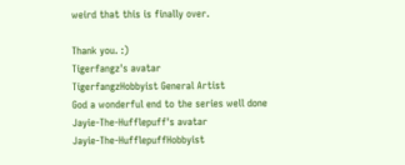weird that this is finally over.

Thank you. :)
Tigerfangz's avatar
TigerfangzHobbyist General Artist
God a wonderful end to the series well done
Jayie-The-Hufflepuff's avatar
Jayie-The-HufflepuffHobbyist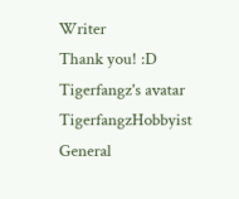Writer
Thank you! :D
Tigerfangz's avatar
TigerfangzHobbyist General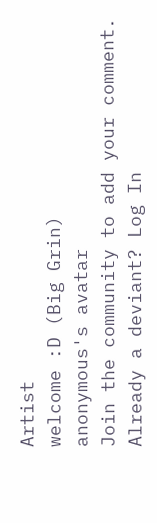Artist
welcome :D (Big Grin)
anonymous's avatar
Join the community to add your comment. Already a deviant? Log In